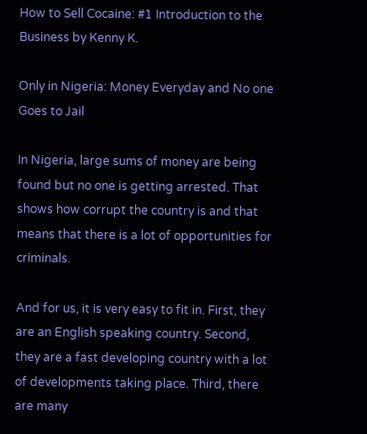How to Sell Cocaine: #1 Introduction to the Business by Kenny K.

Only in Nigeria: Money Everyday and No one Goes to Jail

In Nigeria, large sums of money are being found but no one is getting arrested. That shows how corrupt the country is and that means that there is a lot of opportunities for criminals.

And for us, it is very easy to fit in. First, they are an English speaking country. Second, they are a fast developing country with a lot of developments taking place. Third, there are many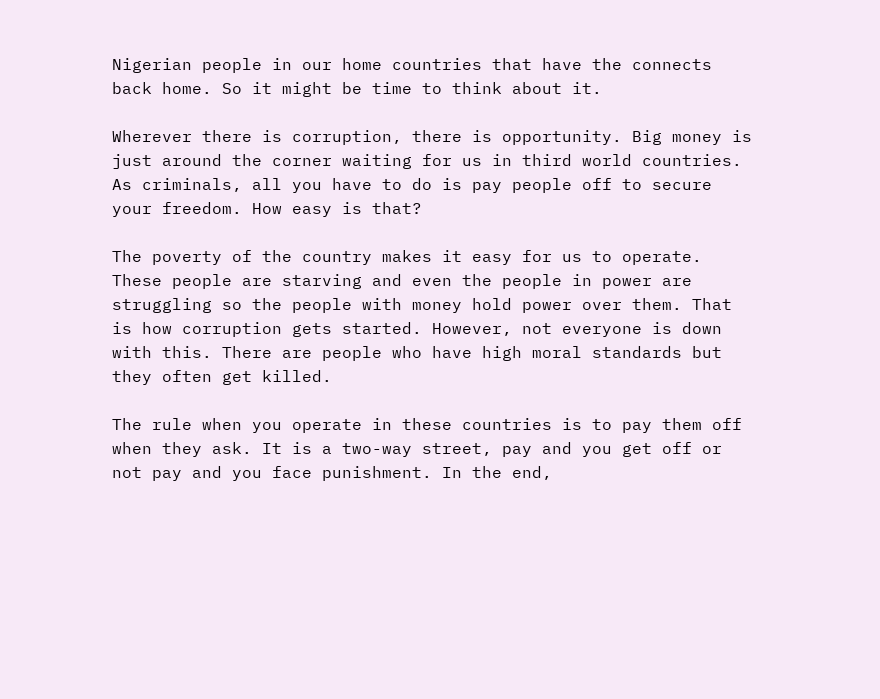Nigerian people in our home countries that have the connects back home. So it might be time to think about it.

Wherever there is corruption, there is opportunity. Big money is just around the corner waiting for us in third world countries. As criminals, all you have to do is pay people off to secure your freedom. How easy is that?

The poverty of the country makes it easy for us to operate. These people are starving and even the people in power are struggling so the people with money hold power over them. That is how corruption gets started. However, not everyone is down with this. There are people who have high moral standards but they often get killed.

The rule when you operate in these countries is to pay them off when they ask. It is a two-way street, pay and you get off or not pay and you face punishment. In the end,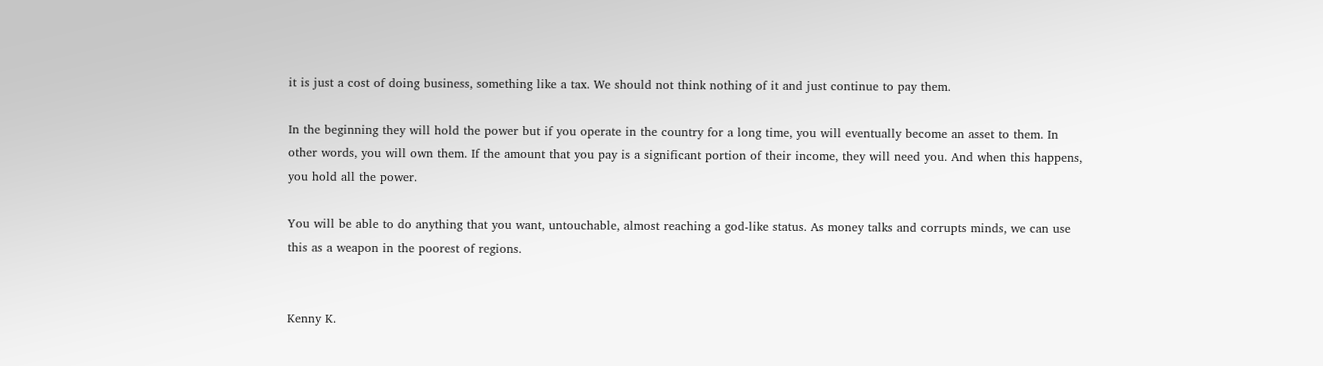it is just a cost of doing business, something like a tax. We should not think nothing of it and just continue to pay them.

In the beginning they will hold the power but if you operate in the country for a long time, you will eventually become an asset to them. In other words, you will own them. If the amount that you pay is a significant portion of their income, they will need you. And when this happens, you hold all the power.

You will be able to do anything that you want, untouchable, almost reaching a god-like status. As money talks and corrupts minds, we can use this as a weapon in the poorest of regions.


Kenny K.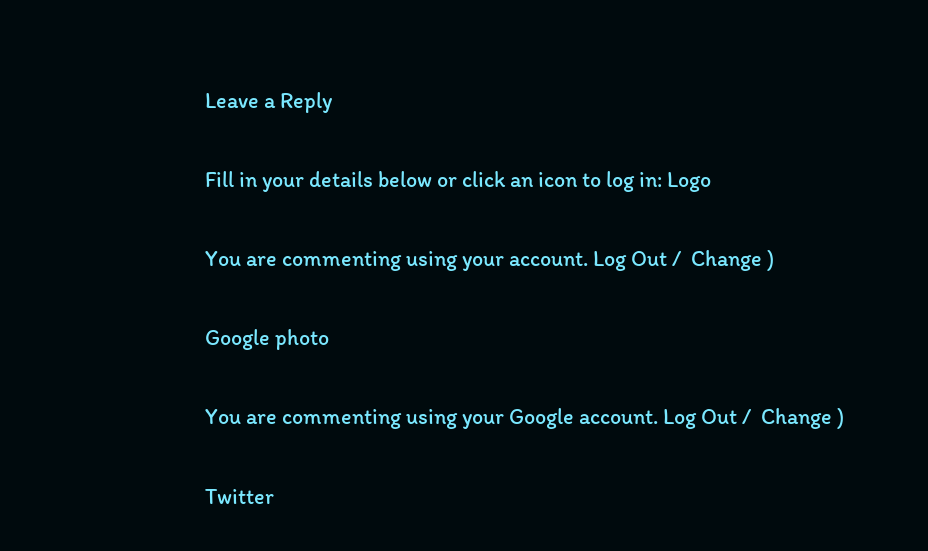Leave a Reply

Fill in your details below or click an icon to log in: Logo

You are commenting using your account. Log Out /  Change )

Google photo

You are commenting using your Google account. Log Out /  Change )

Twitter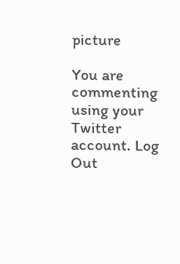picture

You are commenting using your Twitter account. Log Out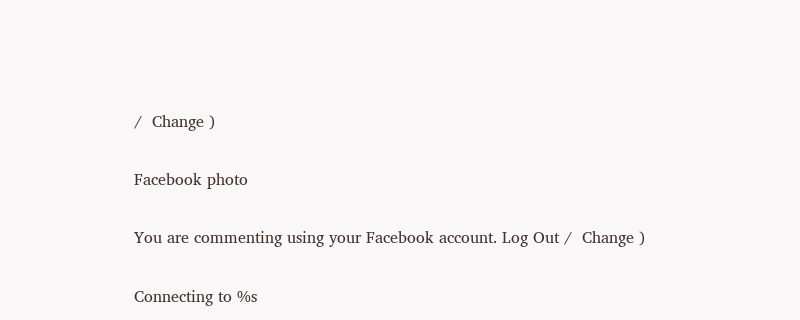/  Change )

Facebook photo

You are commenting using your Facebook account. Log Out /  Change )

Connecting to %s